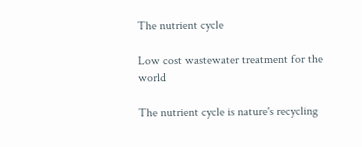The nutrient cycle

Low cost wastewater treatment for the world

The nutrient cycle is nature's recycling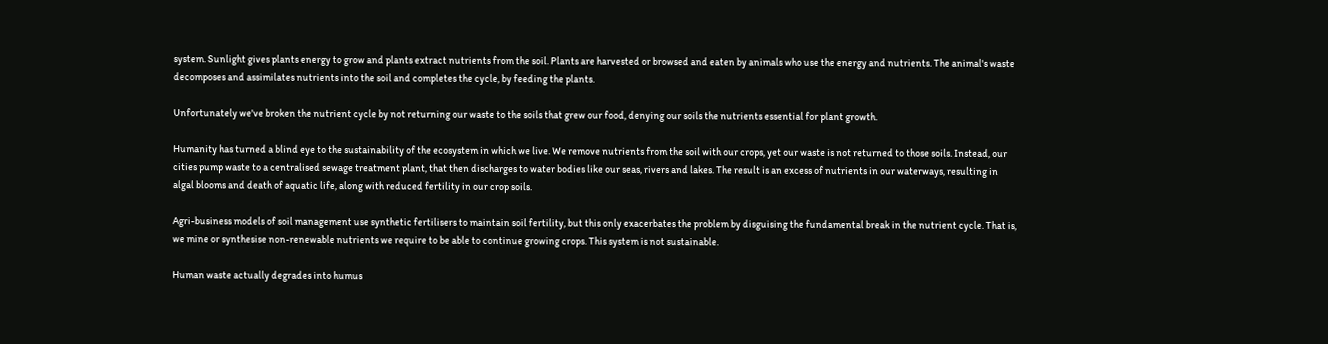system. Sunlight gives plants energy to grow and plants extract nutrients from the soil. Plants are harvested or browsed and eaten by animals who use the energy and nutrients. The animal's waste decomposes and assimilates nutrients into the soil and completes the cycle, by feeding the plants.

Unfortunately we've broken the nutrient cycle by not returning our waste to the soils that grew our food, denying our soils the nutrients essential for plant growth.

Humanity has turned a blind eye to the sustainability of the ecosystem in which we live. We remove nutrients from the soil with our crops, yet our waste is not returned to those soils. Instead, our cities pump waste to a centralised sewage treatment plant, that then discharges to water bodies like our seas, rivers and lakes. The result is an excess of nutrients in our waterways, resulting in algal blooms and death of aquatic life, along with reduced fertility in our crop soils.

Agri-business models of soil management use synthetic fertilisers to maintain soil fertility, but this only exacerbates the problem by disguising the fundamental break in the nutrient cycle. That is, we mine or synthesise non-renewable nutrients we require to be able to continue growing crops. This system is not sustainable.

Human waste actually degrades into humus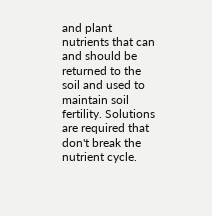and plant nutrients that can and should be returned to the soil and used to maintain soil fertility. Solutions are required that don't break the nutrient cycle.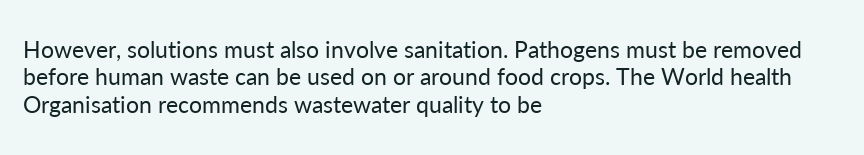However, solutions must also involve sanitation. Pathogens must be removed before human waste can be used on or around food crops. The World health Organisation recommends wastewater quality to be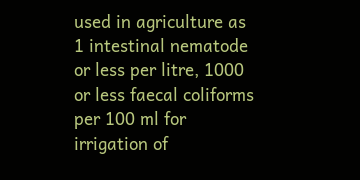used in agriculture as 1 intestinal nematode or less per litre, 1000 or less faecal coliforms per 100 ml for irrigation of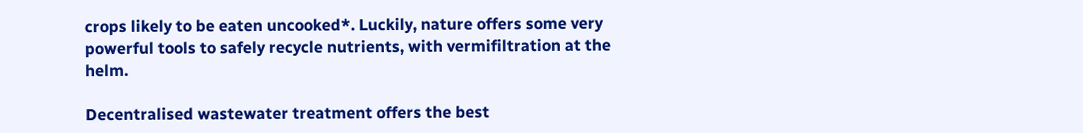crops likely to be eaten uncooked*. Luckily, nature offers some very powerful tools to safely recycle nutrients, with vermifiltration at the helm.

Decentralised wastewater treatment offers the best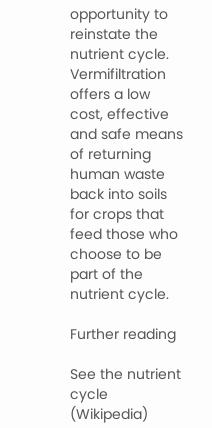opportunity to reinstate the nutrient cycle. Vermifiltration offers a low cost, effective and safe means of returning human waste back into soils for crops that feed those who choose to be part of the nutrient cycle.

Further reading

See the nutrient cycle (Wikipedia)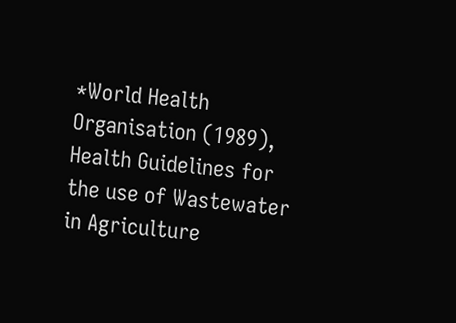*World Health Organisation (1989), Health Guidelines for the use of Wastewater in Agriculture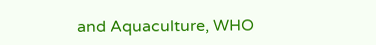and Aquaculture, WHO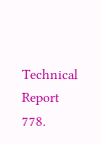Technical Report 778.